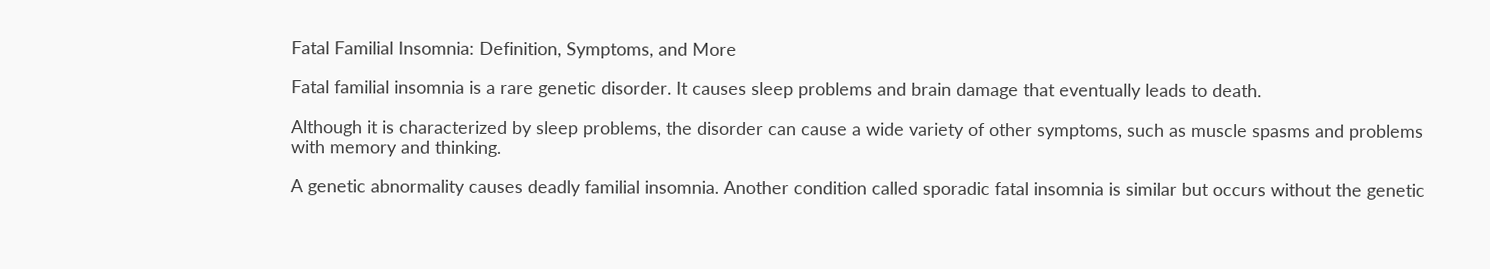Fatal Familial Insomnia: Definition, Symptoms, and More

Fatal familial insomnia is a rare genetic disorder. It causes sleep problems and brain damage that eventually leads to death.

Although it is characterized by sleep problems, the disorder can cause a wide variety of other symptoms, such as muscle spasms and problems with memory and thinking.

A genetic abnormality causes deadly familial insomnia. Another condition called sporadic fatal insomnia is similar but occurs without the genetic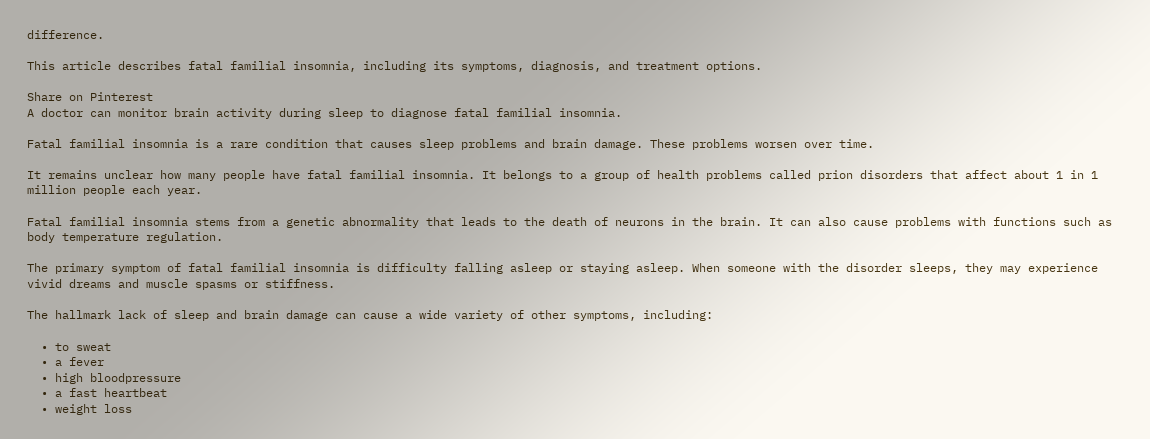difference.

This article describes fatal familial insomnia, including its symptoms, diagnosis, and treatment options.

Share on Pinterest
A doctor can monitor brain activity during sleep to diagnose fatal familial insomnia.

Fatal familial insomnia is a rare condition that causes sleep problems and brain damage. These problems worsen over time.

It remains unclear how many people have fatal familial insomnia. It belongs to a group of health problems called prion disorders that affect about 1 in 1 million people each year.

Fatal familial insomnia stems from a genetic abnormality that leads to the death of neurons in the brain. It can also cause problems with functions such as body temperature regulation.

The primary symptom of fatal familial insomnia is difficulty falling asleep or staying asleep. When someone with the disorder sleeps, they may experience vivid dreams and muscle spasms or stiffness.

The hallmark lack of sleep and brain damage can cause a wide variety of other symptoms, including:

  • to sweat
  • a fever
  • high bloodpressure
  • a fast heartbeat
  • weight loss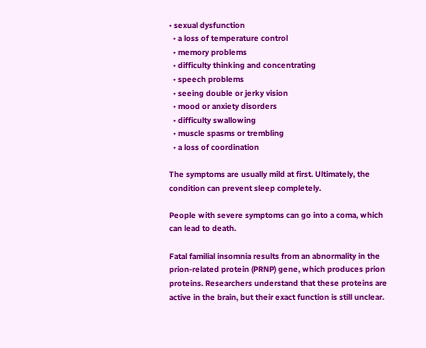• sexual dysfunction
  • a loss of temperature control
  • memory problems
  • difficulty thinking and concentrating
  • speech problems
  • seeing double or jerky vision
  • mood or anxiety disorders
  • difficulty swallowing
  • muscle spasms or trembling
  • a loss of coordination

The symptoms are usually mild at first. Ultimately, the condition can prevent sleep completely.

People with severe symptoms can go into a coma, which can lead to death.

Fatal familial insomnia results from an abnormality in the prion-related protein (PRNP) gene, which produces prion proteins. Researchers understand that these proteins are active in the brain, but their exact function is still unclear.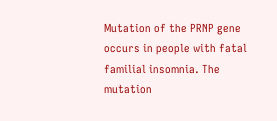Mutation of the PRNP gene occurs in people with fatal familial insomnia. The mutation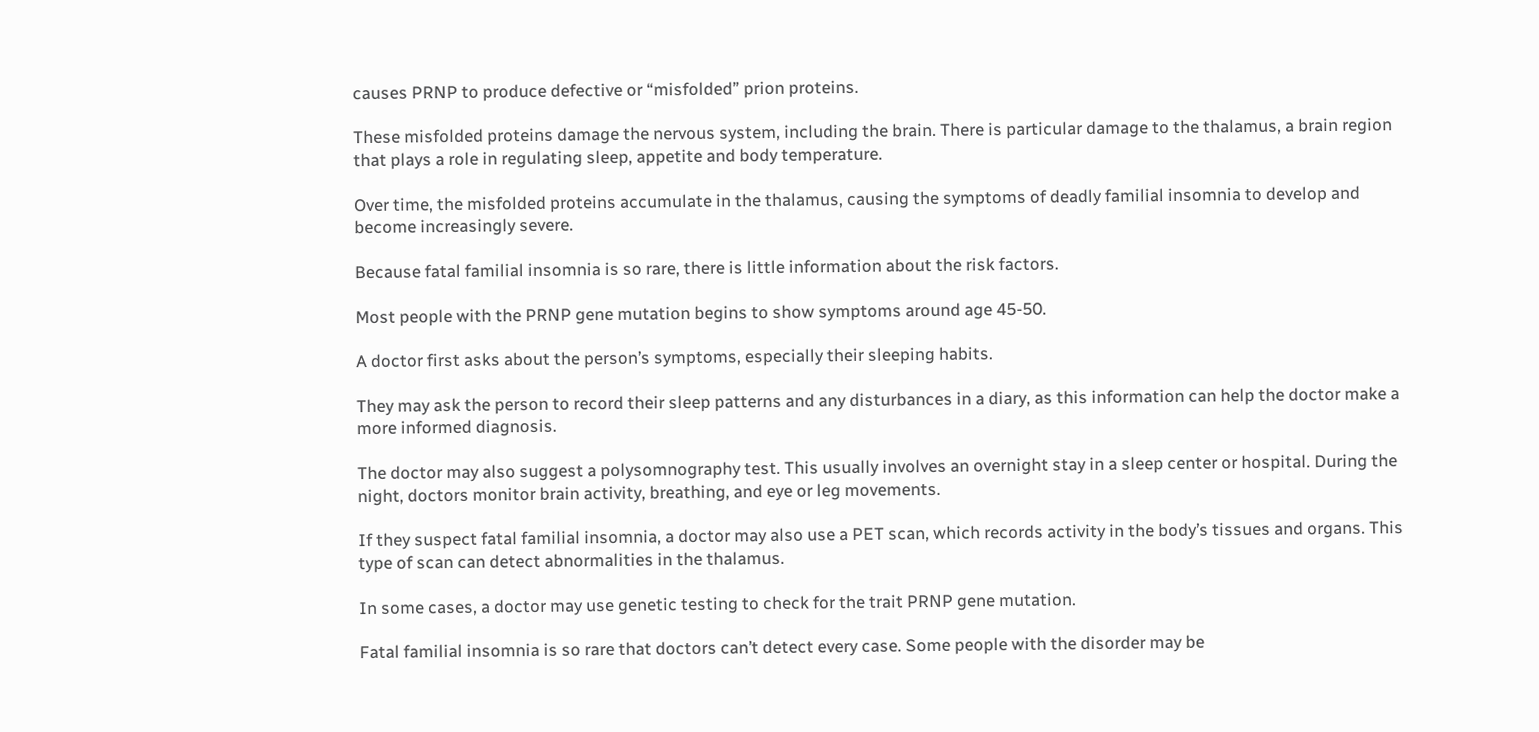causes PRNP to produce defective or “misfolded” prion proteins.

These misfolded proteins damage the nervous system, including the brain. There is particular damage to the thalamus, a brain region that plays a role in regulating sleep, appetite and body temperature.

Over time, the misfolded proteins accumulate in the thalamus, causing the symptoms of deadly familial insomnia to develop and become increasingly severe.

Because fatal familial insomnia is so rare, there is little information about the risk factors.

Most people with the PRNP gene mutation begins to show symptoms around age 45-50.

A doctor first asks about the person’s symptoms, especially their sleeping habits.

They may ask the person to record their sleep patterns and any disturbances in a diary, as this information can help the doctor make a more informed diagnosis.

The doctor may also suggest a polysomnography test. This usually involves an overnight stay in a sleep center or hospital. During the night, doctors monitor brain activity, breathing, and eye or leg movements.

If they suspect fatal familial insomnia, a doctor may also use a PET scan, which records activity in the body’s tissues and organs. This type of scan can detect abnormalities in the thalamus.

In some cases, a doctor may use genetic testing to check for the trait PRNP gene mutation.

Fatal familial insomnia is so rare that doctors can’t detect every case. Some people with the disorder may be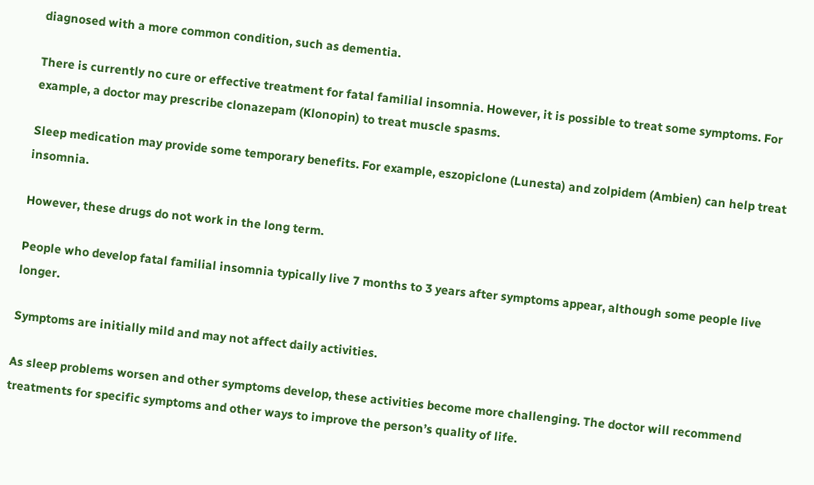diagnosed with a more common condition, such as dementia.

There is currently no cure or effective treatment for fatal familial insomnia. However, it is possible to treat some symptoms. For example, a doctor may prescribe clonazepam (Klonopin) to treat muscle spasms.

Sleep medication may provide some temporary benefits. For example, eszopiclone (Lunesta) and zolpidem (Ambien) can help treat insomnia.

However, these drugs do not work in the long term.

People who develop fatal familial insomnia typically live 7 months to 3 years after symptoms appear, although some people live longer.

Symptoms are initially mild and may not affect daily activities.

As sleep problems worsen and other symptoms develop, these activities become more challenging. The doctor will recommend treatments for specific symptoms and other ways to improve the person’s quality of life.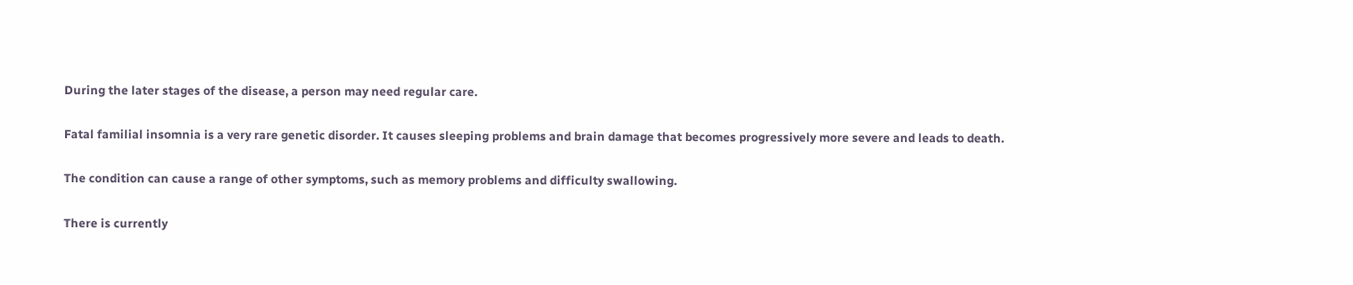During the later stages of the disease, a person may need regular care.

Fatal familial insomnia is a very rare genetic disorder. It causes sleeping problems and brain damage that becomes progressively more severe and leads to death.

The condition can cause a range of other symptoms, such as memory problems and difficulty swallowing.

There is currently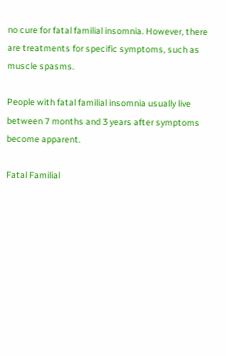no cure for fatal familial insomnia. However, there are treatments for specific symptoms, such as muscle spasms.

People with fatal familial insomnia usually live between 7 months and 3 years after symptoms become apparent.

Fatal Familial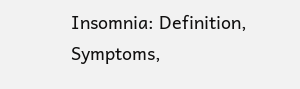Insomnia: Definition, Symptoms,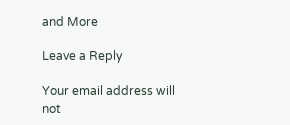and More

Leave a Reply

Your email address will not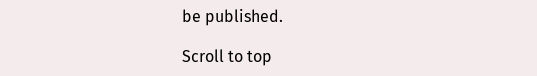be published.

Scroll to top